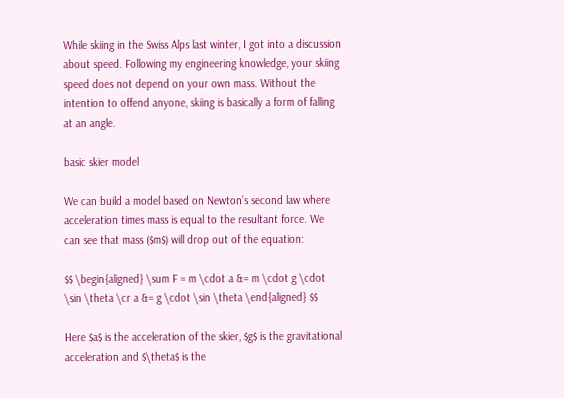While skiing in the Swiss Alps last winter, I got into a discussion about speed. Following my engineering knowledge, your skiing speed does not depend on your own mass. Without the intention to offend anyone, skiing is basically a form of falling at an angle.

basic skier model

We can build a model based on Newton’s second law where acceleration times mass is equal to the resultant force. We can see that mass ($m$) will drop out of the equation:

$$ \begin{aligned} \sum F = m \cdot a &= m \cdot g \cdot \sin \theta \cr a &= g \cdot \sin \theta \end{aligned} $$

Here $a$ is the acceleration of the skier, $g$ is the gravitational acceleration and $\theta$ is the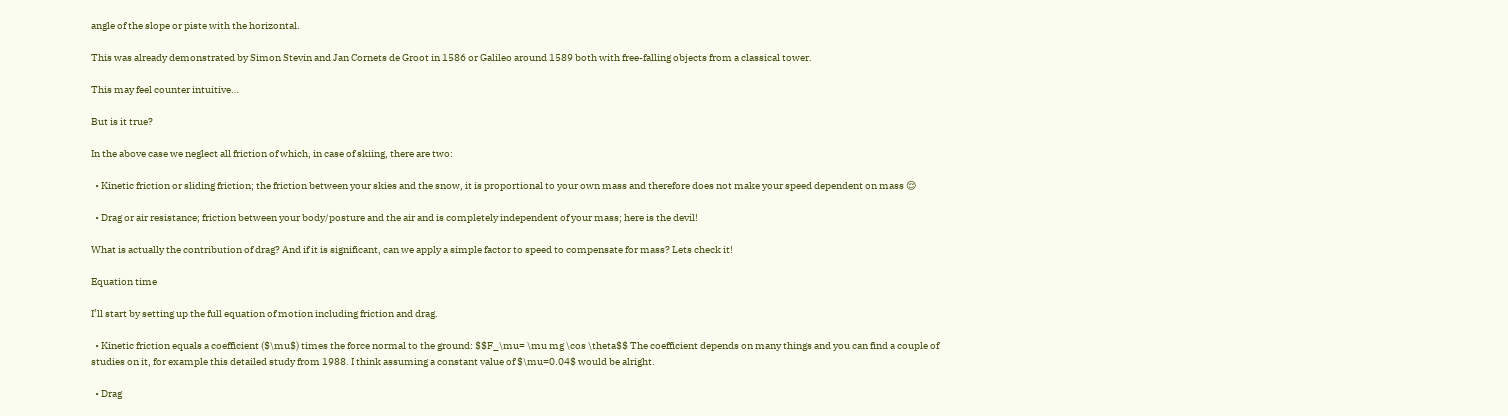angle of the slope or piste with the horizontal.

This was already demonstrated by Simon Stevin and Jan Cornets de Groot in 1586 or Galileo around 1589 both with free-falling objects from a classical tower.

This may feel counter intuitive…

But is it true?

In the above case we neglect all friction of which, in case of skiing, there are two:

  • Kinetic friction or sliding friction; the friction between your skies and the snow, it is proportional to your own mass and therefore does not make your speed dependent on mass 😌

  • Drag or air resistance; friction between your body/posture and the air and is completely independent of your mass; here is the devil!

What is actually the contribution of drag? And if it is significant, can we apply a simple factor to speed to compensate for mass? Lets check it!

Equation time

I’ll start by setting up the full equation of motion including friction and drag.

  • Kinetic friction equals a coefficient ($\mu$) times the force normal to the ground: $$F_\mu= \mu mg \cos \theta$$ The coefficient depends on many things and you can find a couple of studies on it, for example this detailed study from 1988. I think assuming a constant value of $\mu=0.04$ would be alright.

  • Drag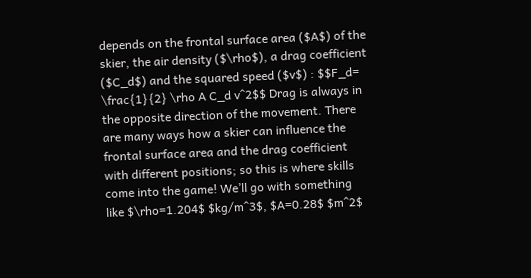depends on the frontal surface area ($A$) of the skier, the air density ($\rho$), a drag coefficient ($C_d$) and the squared speed ($v$) : $$F_d= \frac{1}{2} \rho A C_d v^2$$ Drag is always in the opposite direction of the movement. There are many ways how a skier can influence the frontal surface area and the drag coefficient with different positions; so this is where skills come into the game! We’ll go with something like $\rho=1.204$ $kg/m^3$, $A=0.28$ $m^2$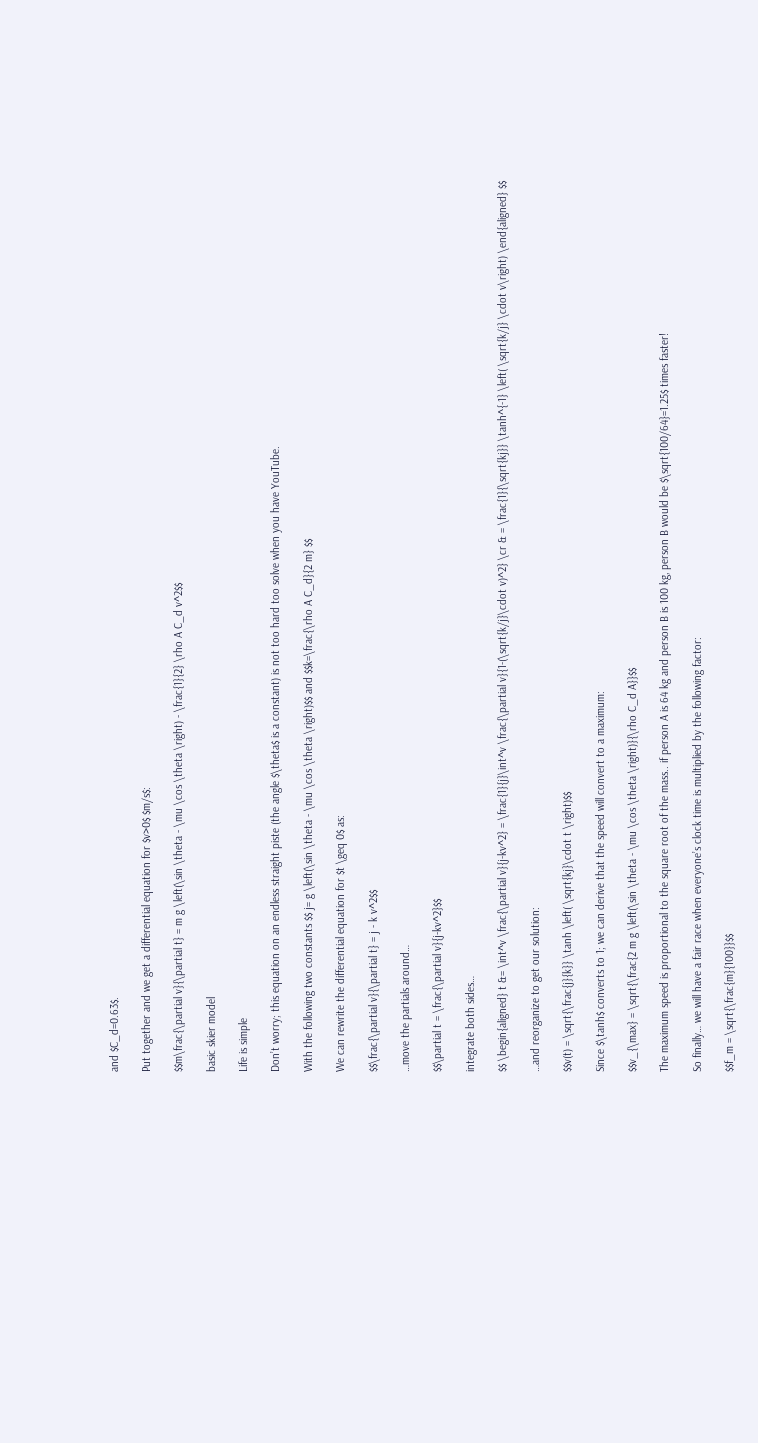and $C_d=0.63$.

Put together and we get a differential equation for $v>0$ $m/s$:

$$m\frac{\partial v}{\partial t} = m g \left(\sin \theta - \mu \cos \theta \right) - \frac{1}{2} \rho A C_d v^2$$

basic skier model

Life is simple

Don’t worry; this equation on an endless straight piste (the angle $\theta$ is a constant) is not too hard too solve when you have YouTube.

With the following two constants $$ j= g \left(\sin \theta - \mu \cos \theta \right)$$ and $$k=\frac{\rho A C_d}{2 m} $$

We can rewrite the differential equation for $t \geq 0$ as:

$$\frac{\partial v}{\partial t} = j - k v^2$$

…move the partials around…

$$\partial t = \frac{\partial v}{j-kv^2}$$

integrate both sides…

$$ \begin{aligned} t &= \int^v \frac{\partial v}{j-kv^2} = \frac{1}{j}\int^v \frac{\partial v}{1-(\sqrt{k/j}\cdot v)^2} \cr & = \frac{1}{\sqrt{kj}} \tanh^{-1} \left( \sqrt{k/j} \cdot v\right) \end{aligned} $$

…and reorganize to get our solution:

$$v(t) = \sqrt{\frac{j}{k}} \tanh \left( \sqrt{kj}\cdot t \right)$$

Since $\tanh$ converts to 1; we can derive that the speed will convert to a maximum:

$$v_{\max} = \sqrt{\frac{2 m g \left(\sin \theta - \mu \cos \theta \right)}{\rho C_d A}}$$

The maximum speed is proportional to the square root of the mass.. if person A is 64 kg and person B is 100 kg, person B would be $\sqrt{100/64}=1.25$ times faster!

So finally… we will have a fair race when everyone’s clock time is multiplied by the following factor:

$$f_m = \sqrt{\frac{m}{100}}$$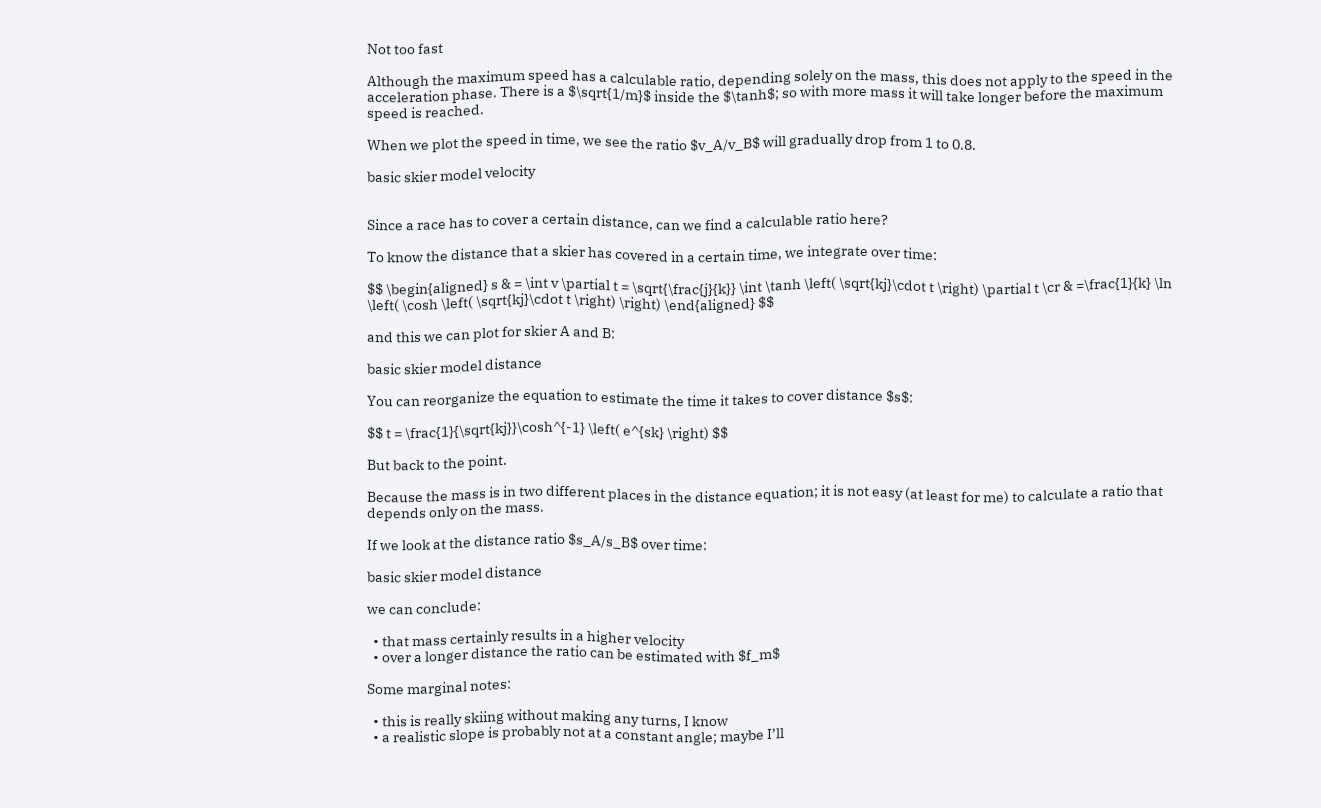Not too fast

Although the maximum speed has a calculable ratio, depending solely on the mass, this does not apply to the speed in the acceleration phase. There is a $\sqrt{1/m}$ inside the $\tanh$; so with more mass it will take longer before the maximum speed is reached.

When we plot the speed in time, we see the ratio $v_A/v_B$ will gradually drop from 1 to 0.8.

basic skier model velocity


Since a race has to cover a certain distance, can we find a calculable ratio here?

To know the distance that a skier has covered in a certain time, we integrate over time:

$$ \begin{aligned} s & = \int v \partial t = \sqrt{\frac{j}{k}} \int \tanh \left( \sqrt{kj}\cdot t \right) \partial t \cr & =\frac{1}{k} \ln \left( \cosh \left( \sqrt{kj}\cdot t \right) \right) \end{aligned} $$

and this we can plot for skier A and B:

basic skier model distance

You can reorganize the equation to estimate the time it takes to cover distance $s$:

$$ t = \frac{1}{\sqrt{kj}}\cosh^{-1} \left( e^{sk} \right) $$

But back to the point.

Because the mass is in two different places in the distance equation; it is not easy (at least for me) to calculate a ratio that depends only on the mass.

If we look at the distance ratio $s_A/s_B$ over time:

basic skier model distance

we can conclude:

  • that mass certainly results in a higher velocity
  • over a longer distance the ratio can be estimated with $f_m$

Some marginal notes:

  • this is really skiing without making any turns, I know
  • a realistic slope is probably not at a constant angle; maybe I’ll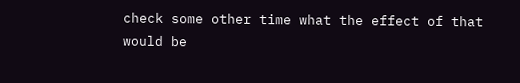check some other time what the effect of that would be